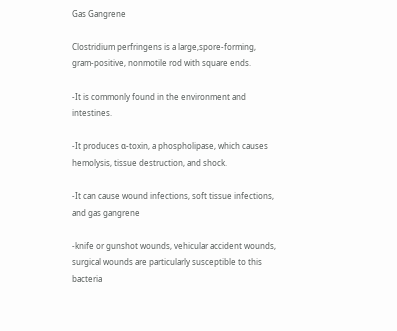Gas Gangrene

Clostridium perfringens is a large,spore-forming, gram-positive, nonmotile rod with square ends.

-It is commonly found in the environment and intestines.

-It produces α-toxin, a phospholipase, which causes hemolysis, tissue destruction, and shock.

-It can cause wound infections, soft tissue infections, and gas gangrene

-knife or gunshot wounds, vehicular accident wounds, surgical wounds are particularly susceptible to this bacteria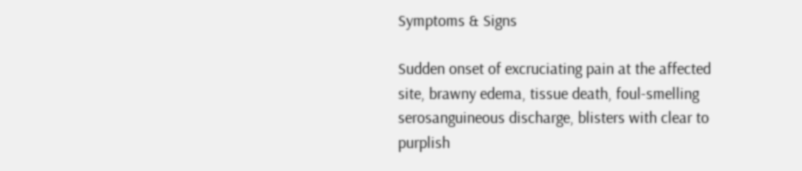Symptoms & Signs

Sudden onset of excruciating pain at the affected site, brawny edema, tissue death, foul-smelling serosanguineous discharge, blisters with clear to purplish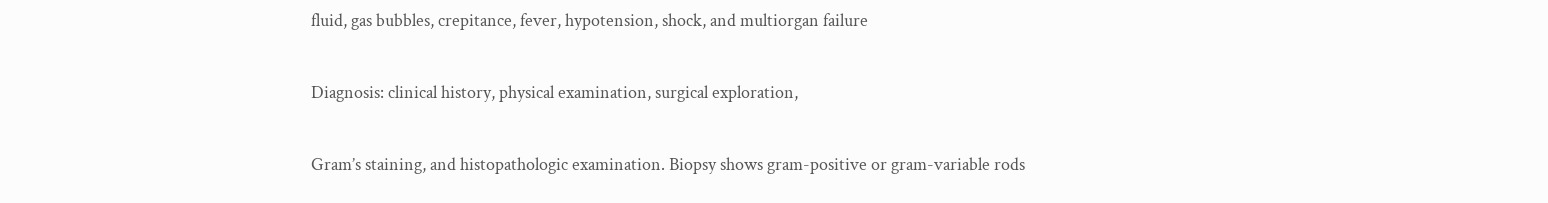fluid, gas bubbles, crepitance, fever, hypotension, shock, and multiorgan failure

Diagnosis: clinical history, physical examination, surgical exploration,

Gram’s staining, and histopathologic examination. Biopsy shows gram-positive or gram-variable rods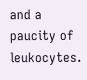and a paucity of leukocytes.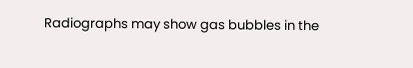Radiographs may show gas bubbles in the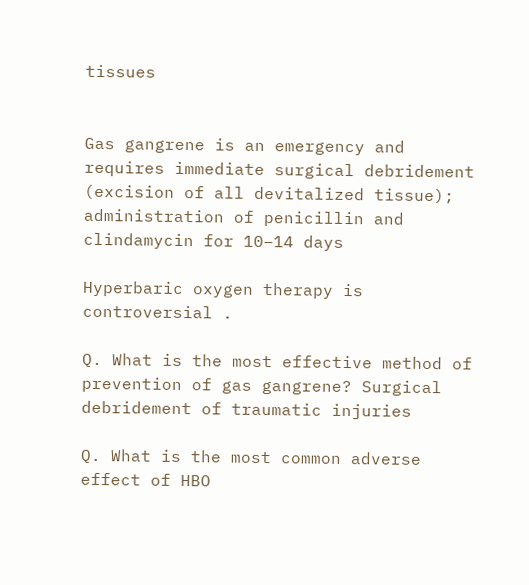tissues


Gas gangrene is an emergency and requires immediate surgical debridement (excision of all devitalized tissue); administration of penicillin and clindamycin for 10–14 days

Hyperbaric oxygen therapy is controversial .

Q. What is the most effective method of prevention of gas gangrene? Surgical debridement of traumatic injuries

Q. What is the most common adverse effect of HBO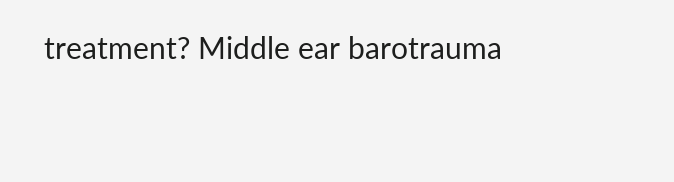treatment? Middle ear barotrauma